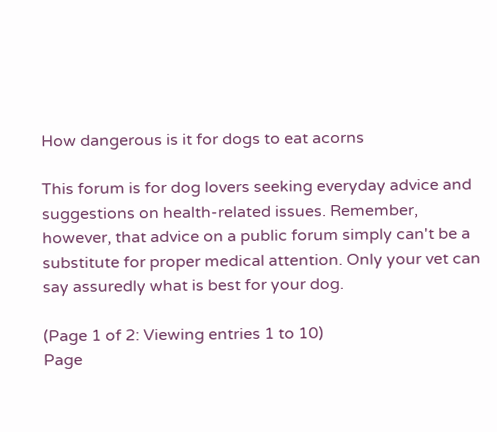How dangerous is it for dogs to eat acorns

This forum is for dog lovers seeking everyday advice and suggestions on health-related issues. Remember, however, that advice on a public forum simply can't be a substitute for proper medical attention. Only your vet can say assuredly what is best for your dog.

(Page 1 of 2: Viewing entries 1 to 10)
Page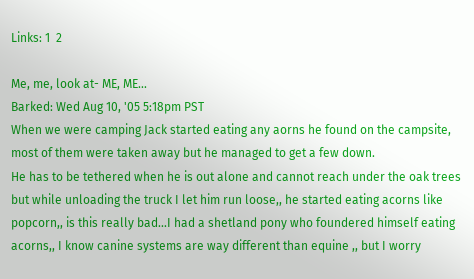Links: 1  2

Me, me, look at- ME, ME...
Barked: Wed Aug 10, '05 5:18pm PST
When we were camping Jack started eating any aorns he found on the campsite, most of them were taken away but he managed to get a few down.
He has to be tethered when he is out alone and cannot reach under the oak trees but while unloading the truck I let him run loose,, he started eating acorns like popcorn,, is this really bad...I had a shetland pony who foundered himself eating acorns,, I know canine systems are way different than equine ,, but I worry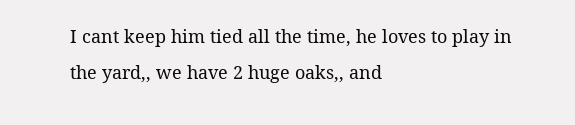I cant keep him tied all the time, he loves to play in the yard,, we have 2 huge oaks,, and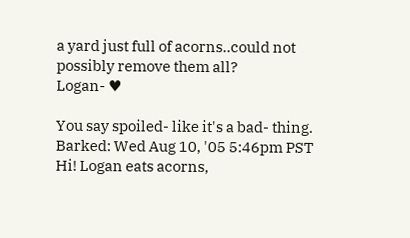a yard just full of acorns..could not possibly remove them all?
Logan- ♥

You say spoiled- like it's a bad- thing.
Barked: Wed Aug 10, '05 5:46pm PST
Hi! Logan eats acorns,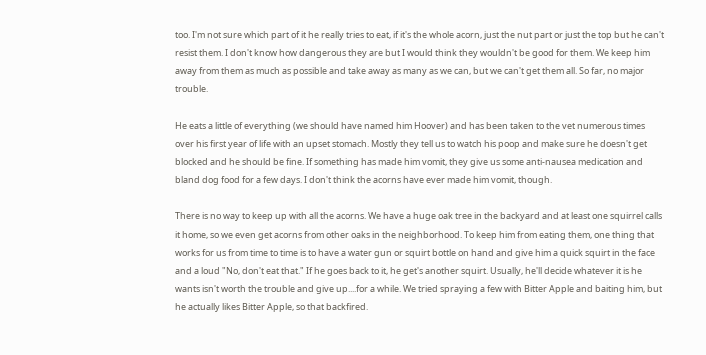too. I'm not sure which part of it he really tries to eat, if it's the whole acorn, just the nut part or just the top but he can't resist them. I don't know how dangerous they are but I would think they wouldn't be good for them. We keep him away from them as much as possible and take away as many as we can, but we can't get them all. So far, no major trouble.

He eats a little of everything (we should have named him Hoover) and has been taken to the vet numerous times over his first year of life with an upset stomach. Mostly they tell us to watch his poop and make sure he doesn't get blocked and he should be fine. If something has made him vomit, they give us some anti-nausea medication and bland dog food for a few days. I don't think the acorns have ever made him vomit, though.

There is no way to keep up with all the acorns. We have a huge oak tree in the backyard and at least one squirrel calls it home, so we even get acorns from other oaks in the neighborhood. To keep him from eating them, one thing that works for us from time to time is to have a water gun or squirt bottle on hand and give him a quick squirt in the face and a loud "No, don't eat that." If he goes back to it, he get's another squirt. Usually, he'll decide whatever it is he wants isn't worth the trouble and give up....for a while. We tried spraying a few with Bitter Apple and baiting him, but he actually likes Bitter Apple, so that backfired.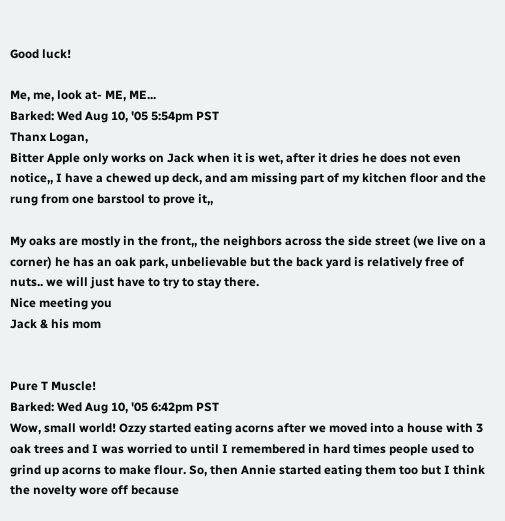Good luck!

Me, me, look at- ME, ME...
Barked: Wed Aug 10, '05 5:54pm PST
Thanx Logan,
Bitter Apple only works on Jack when it is wet, after it dries he does not even notice,, I have a chewed up deck, and am missing part of my kitchen floor and the rung from one barstool to prove it,,

My oaks are mostly in the front,, the neighbors across the side street (we live on a corner) he has an oak park, unbelievable but the back yard is relatively free of nuts.. we will just have to try to stay there.
Nice meeting you
Jack & his mom


Pure T Muscle!
Barked: Wed Aug 10, '05 6:42pm PST
Wow, small world! Ozzy started eating acorns after we moved into a house with 3 oak trees and I was worried to until I remembered in hard times people used to grind up acorns to make flour. So, then Annie started eating them too but I think the novelty wore off because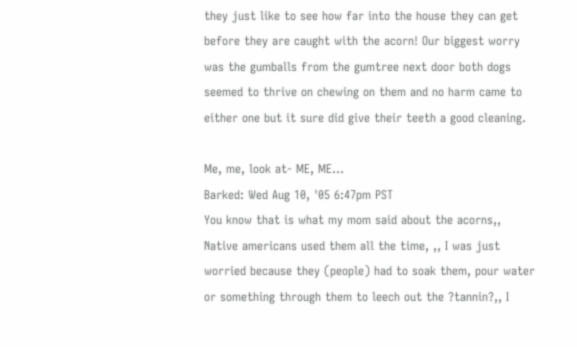they just like to see how far into the house they can get before they are caught with the acorn! Our biggest worry was the gumballs from the gumtree next door both dogs seemed to thrive on chewing on them and no harm came to either one but it sure did give their teeth a good cleaning.

Me, me, look at- ME, ME...
Barked: Wed Aug 10, '05 6:47pm PST
You know that is what my mom said about the acorns,, Native americans used them all the time, ,, I was just worried because they (people) had to soak them, pour water or something through them to leech out the ?tannin?,, I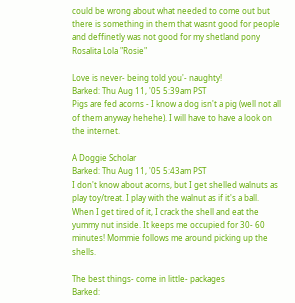could be wrong about what needed to come out but there is something in them that wasnt good for people and deffinetly was not good for my shetland pony
Rosalita Lola "Rosie"

Love is never- being told you'- naughty!
Barked: Thu Aug 11, '05 5:39am PST
Pigs are fed acorns - I know a dog isn't a pig (well not all of them anyway hehehe). I will have to have a look on the internet.

A Doggie Scholar
Barked: Thu Aug 11, '05 5:43am PST
I don't know about acorns, but I get shelled walnuts as play toy/treat. I play with the walnut as if it's a ball. When I get tired of it, I crack the shell and eat the yummy nut inside. It keeps me occupied for 30- 60 minutes! Mommie follows me around picking up the shells.

The best things- come in little- packages
Barked: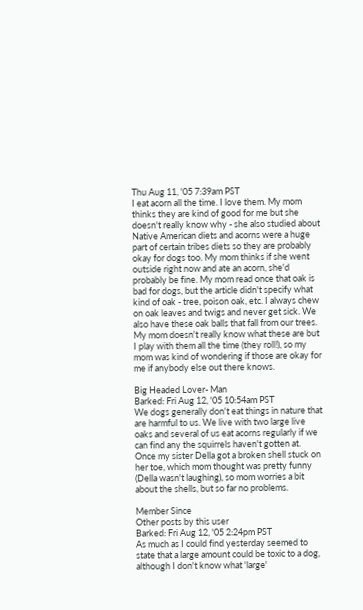Thu Aug 11, '05 7:39am PST
I eat acorn all the time. I love them. My mom thinks they are kind of good for me but she doesn't really know why - she also studied about Native American diets and acorns were a huge part of certain tribes diets so they are probably okay for dogs too. My mom thinks if she went outside right now and ate an acorn, she'd probably be fine. My mom read once that oak is bad for dogs, but the article didn't specify what kind of oak - tree, poison oak, etc. I always chew on oak leaves and twigs and never get sick. We also have these oak balls that fall from our trees. My mom doesn't really know what these are but I play with them all the time (they roll!), so my mom was kind of wondering if those are okay for me if anybody else out there knows.

Big Headed Lover- Man
Barked: Fri Aug 12, '05 10:54am PST
We dogs generally don't eat things in nature that are harmful to us. We live with two large live oaks and several of us eat acorns regularly if we can find any the squirrels haven't gotten at. Once my sister Della got a broken shell stuck on her toe, which mom thought was pretty funny (Della wasn't laughing), so mom worries a bit about the shells, but so far no problems.

Member Since
Other posts by this user
Barked: Fri Aug 12, '05 2:24pm PST
As much as I could find yesterday seemed to state that a large amount could be toxic to a dog, although I don't know what 'large'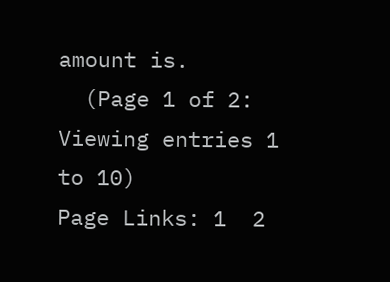amount is.
  (Page 1 of 2: Viewing entries 1 to 10)
Page Links: 1  2